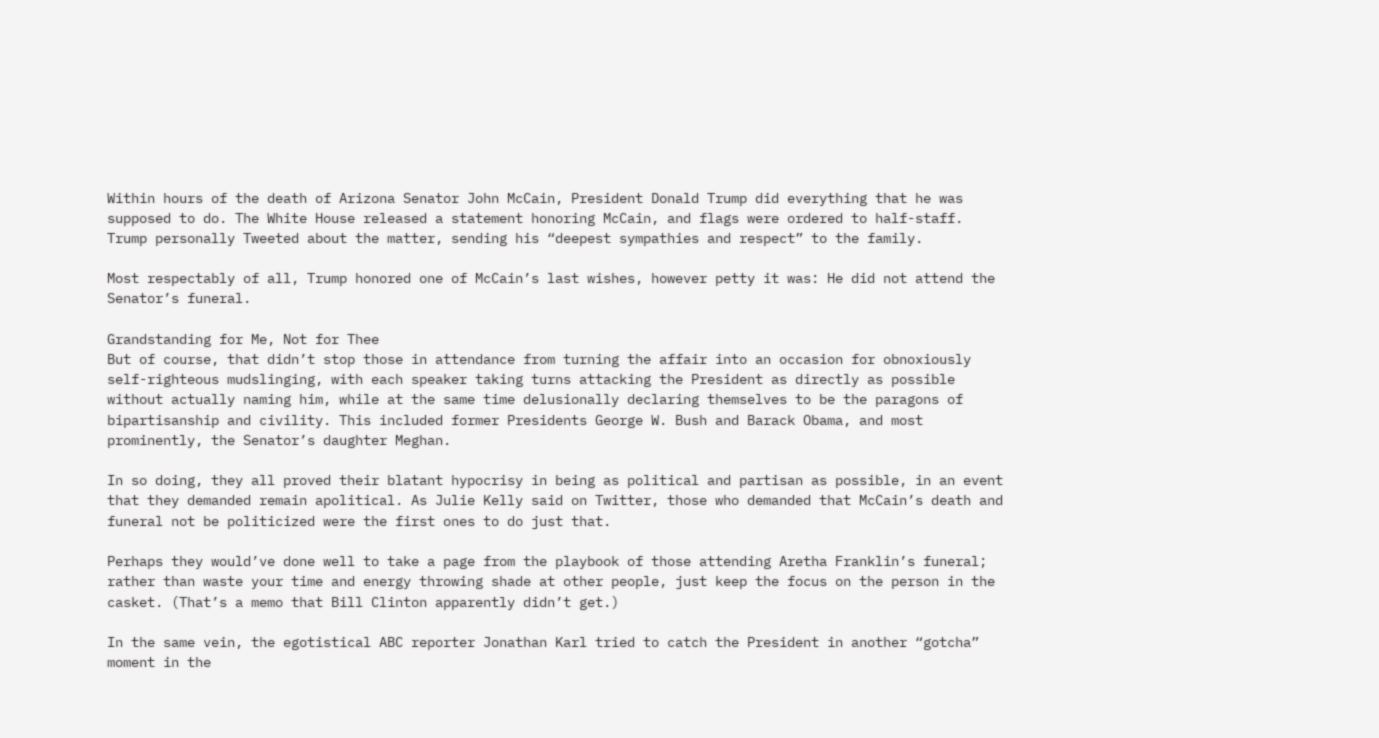Within hours of the death of Arizona Senator John McCain, President Donald Trump did everything that he was supposed to do. The White House released a statement honoring McCain, and flags were ordered to half-staff. Trump personally Tweeted about the matter, sending his “deepest sympathies and respect” to the family.

Most respectably of all, Trump honored one of McCain’s last wishes, however petty it was: He did not attend the Senator’s funeral.

Grandstanding for Me, Not for Thee
But of course, that didn’t stop those in attendance from turning the affair into an occasion for obnoxiously self-righteous mudslinging, with each speaker taking turns attacking the President as directly as possible without actually naming him, while at the same time delusionally declaring themselves to be the paragons of bipartisanship and civility. This included former Presidents George W. Bush and Barack Obama, and most prominently, the Senator’s daughter Meghan.

In so doing, they all proved their blatant hypocrisy in being as political and partisan as possible, in an event that they demanded remain apolitical. As Julie Kelly said on Twitter, those who demanded that McCain’s death and funeral not be politicized were the first ones to do just that.

Perhaps they would’ve done well to take a page from the playbook of those attending Aretha Franklin’s funeral; rather than waste your time and energy throwing shade at other people, just keep the focus on the person in the casket. (That’s a memo that Bill Clinton apparently didn’t get.)

In the same vein, the egotistical ABC reporter Jonathan Karl tried to catch the President in another “gotcha” moment in the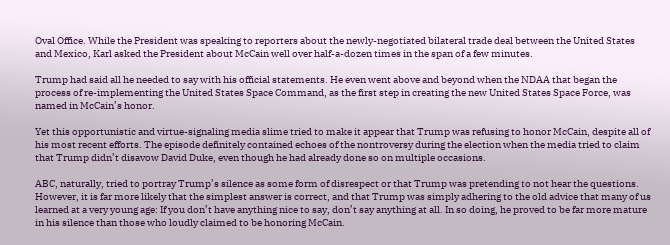Oval Office. While the President was speaking to reporters about the newly-negotiated bilateral trade deal between the United States and Mexico, Karl asked the President about McCain well over half-a-dozen times in the span of a few minutes.

Trump had said all he needed to say with his official statements. He even went above and beyond when the NDAA that began the process of re-implementing the United States Space Command, as the first step in creating the new United States Space Force, was named in McCain’s honor.

Yet this opportunistic and virtue-signaling media slime tried to make it appear that Trump was refusing to honor McCain, despite all of his most recent efforts. The episode definitely contained echoes of the nontroversy during the election when the media tried to claim that Trump didn’t disavow David Duke, even though he had already done so on multiple occasions.

ABC, naturally, tried to portray Trump’s silence as some form of disrespect or that Trump was pretending to not hear the questions. However, it is far more likely that the simplest answer is correct, and that Trump was simply adhering to the old advice that many of us learned at a very young age: If you don’t have anything nice to say, don’t say anything at all. In so doing, he proved to be far more mature in his silence than those who loudly claimed to be honoring McCain.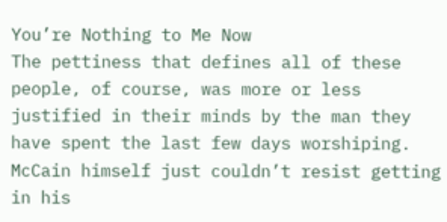You’re Nothing to Me Now
The pettiness that defines all of these people, of course, was more or less justified in their minds by the man they have spent the last few days worshiping. McCain himself just couldn’t resist getting in his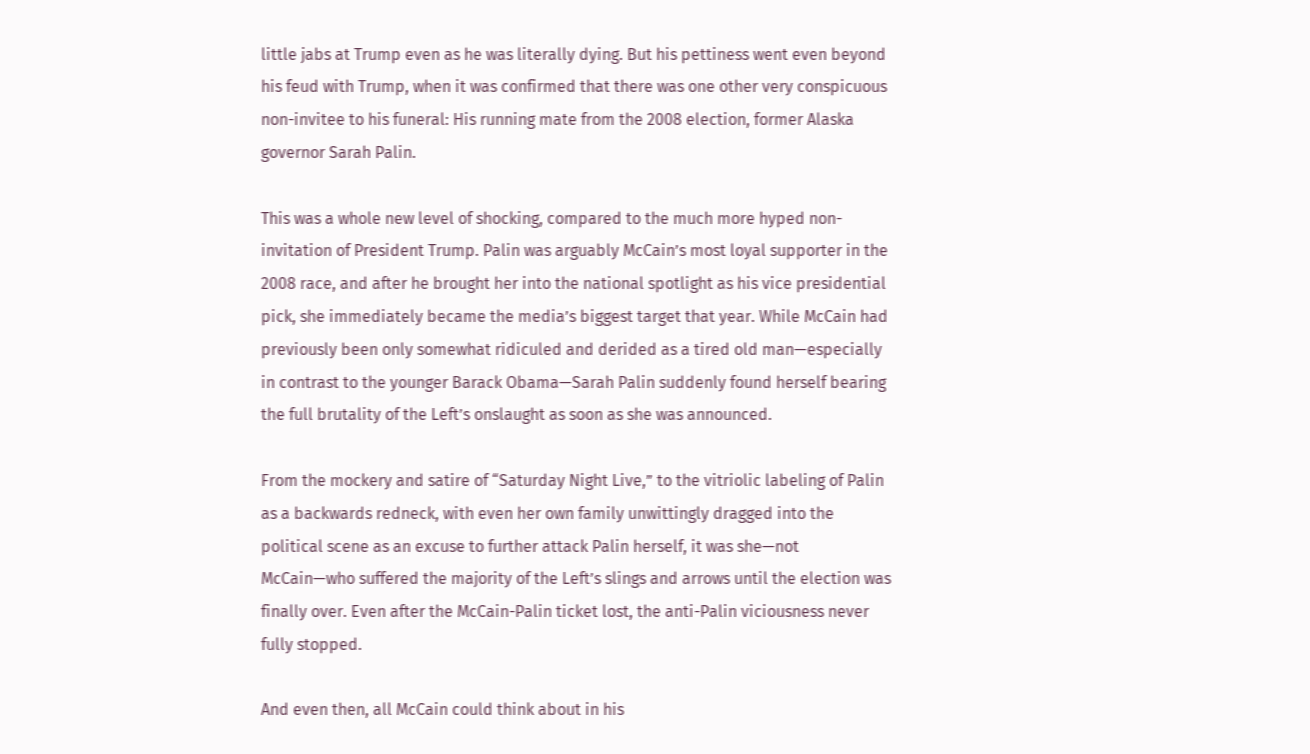little jabs at Trump even as he was literally dying. But his pettiness went even beyond his feud with Trump, when it was confirmed that there was one other very conspicuous non-invitee to his funeral: His running mate from the 2008 election, former Alaska governor Sarah Palin.

This was a whole new level of shocking, compared to the much more hyped non-invitation of President Trump. Palin was arguably McCain’s most loyal supporter in the 2008 race, and after he brought her into the national spotlight as his vice presidential pick, she immediately became the media’s biggest target that year. While McCain had previously been only somewhat ridiculed and derided as a tired old man—especially in contrast to the younger Barack Obama—Sarah Palin suddenly found herself bearing the full brutality of the Left’s onslaught as soon as she was announced.

From the mockery and satire of “Saturday Night Live,” to the vitriolic labeling of Palin as a backwards redneck, with even her own family unwittingly dragged into the political scene as an excuse to further attack Palin herself, it was she—not McCain—who suffered the majority of the Left’s slings and arrows until the election was finally over. Even after the McCain-Palin ticket lost, the anti-Palin viciousness never fully stopped.

And even then, all McCain could think about in his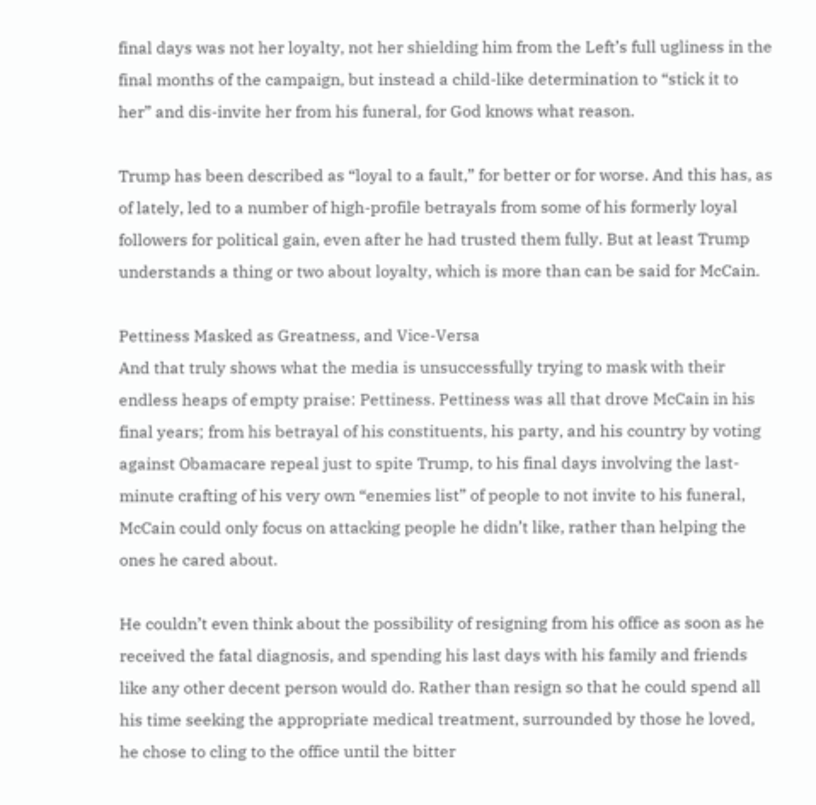final days was not her loyalty, not her shielding him from the Left’s full ugliness in the final months of the campaign, but instead a child-like determination to “stick it to her” and dis-invite her from his funeral, for God knows what reason.

Trump has been described as “loyal to a fault,” for better or for worse. And this has, as of lately, led to a number of high-profile betrayals from some of his formerly loyal followers for political gain, even after he had trusted them fully. But at least Trump understands a thing or two about loyalty, which is more than can be said for McCain.

Pettiness Masked as Greatness, and Vice-Versa
And that truly shows what the media is unsuccessfully trying to mask with their endless heaps of empty praise: Pettiness. Pettiness was all that drove McCain in his final years; from his betrayal of his constituents, his party, and his country by voting against Obamacare repeal just to spite Trump, to his final days involving the last-minute crafting of his very own “enemies list” of people to not invite to his funeral, McCain could only focus on attacking people he didn’t like, rather than helping the ones he cared about.

He couldn’t even think about the possibility of resigning from his office as soon as he received the fatal diagnosis, and spending his last days with his family and friends like any other decent person would do. Rather than resign so that he could spend all his time seeking the appropriate medical treatment, surrounded by those he loved, he chose to cling to the office until the bitter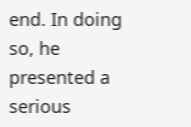end. In doing so, he presented a serious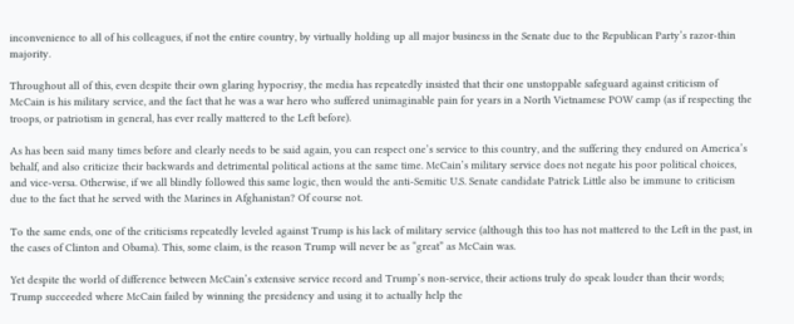inconvenience to all of his colleagues, if not the entire country, by virtually holding up all major business in the Senate due to the Republican Party’s razor-thin majority.

Throughout all of this, even despite their own glaring hypocrisy, the media has repeatedly insisted that their one unstoppable safeguard against criticism of McCain is his military service, and the fact that he was a war hero who suffered unimaginable pain for years in a North Vietnamese POW camp (as if respecting the troops, or patriotism in general, has ever really mattered to the Left before).

As has been said many times before and clearly needs to be said again, you can respect one’s service to this country, and the suffering they endured on America’s behalf, and also criticize their backwards and detrimental political actions at the same time. McCain’s military service does not negate his poor political choices, and vice-versa. Otherwise, if we all blindly followed this same logic, then would the anti-Semitic U.S. Senate candidate Patrick Little also be immune to criticism due to the fact that he served with the Marines in Afghanistan? Of course not.

To the same ends, one of the criticisms repeatedly leveled against Trump is his lack of military service (although this too has not mattered to the Left in the past, in the cases of Clinton and Obama). This, some claim, is the reason Trump will never be as “great” as McCain was.

Yet despite the world of difference between McCain’s extensive service record and Trump’s non-service, their actions truly do speak louder than their words; Trump succeeded where McCain failed by winning the presidency and using it to actually help the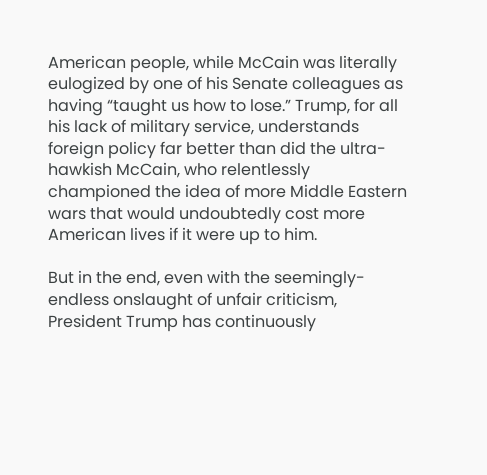American people, while McCain was literally eulogized by one of his Senate colleagues as having “taught us how to lose.” Trump, for all his lack of military service, understands foreign policy far better than did the ultra-hawkish McCain, who relentlessly championed the idea of more Middle Eastern wars that would undoubtedly cost more American lives if it were up to him.

But in the end, even with the seemingly-endless onslaught of unfair criticism, President Trump has continuously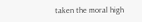taken the moral high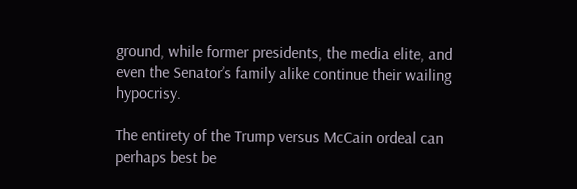ground, while former presidents, the media elite, and even the Senator’s family alike continue their wailing hypocrisy.

The entirety of the Trump versus McCain ordeal can perhaps best be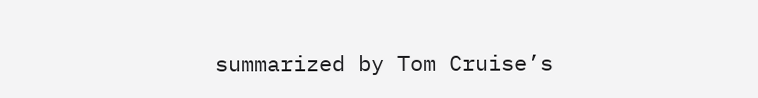summarized by Tom Cruise’s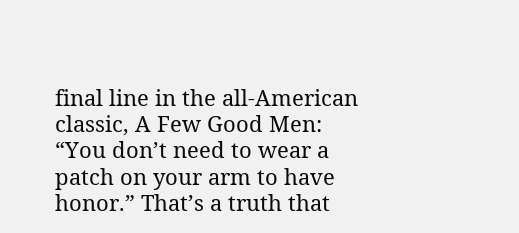final line in the all-American classic, A Few Good Men: “You don’t need to wear a patch on your arm to have honor.” That’s a truth that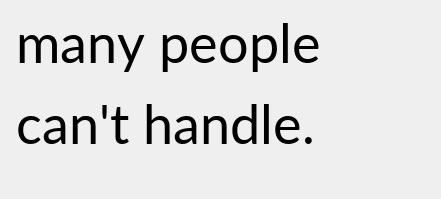many people can't handle.